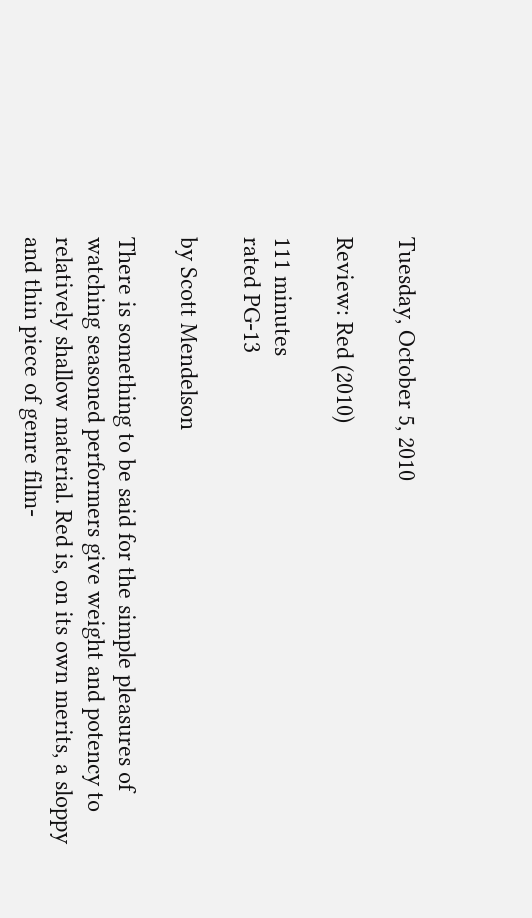Tuesday, October 5, 2010

Review: Red (2010)

111 minutes
rated PG-13

by Scott Mendelson

There is something to be said for the simple pleasures of watching seasoned performers give weight and potency to relatively shallow material. Red is, on its own merits, a sloppy and thin piece of genre film-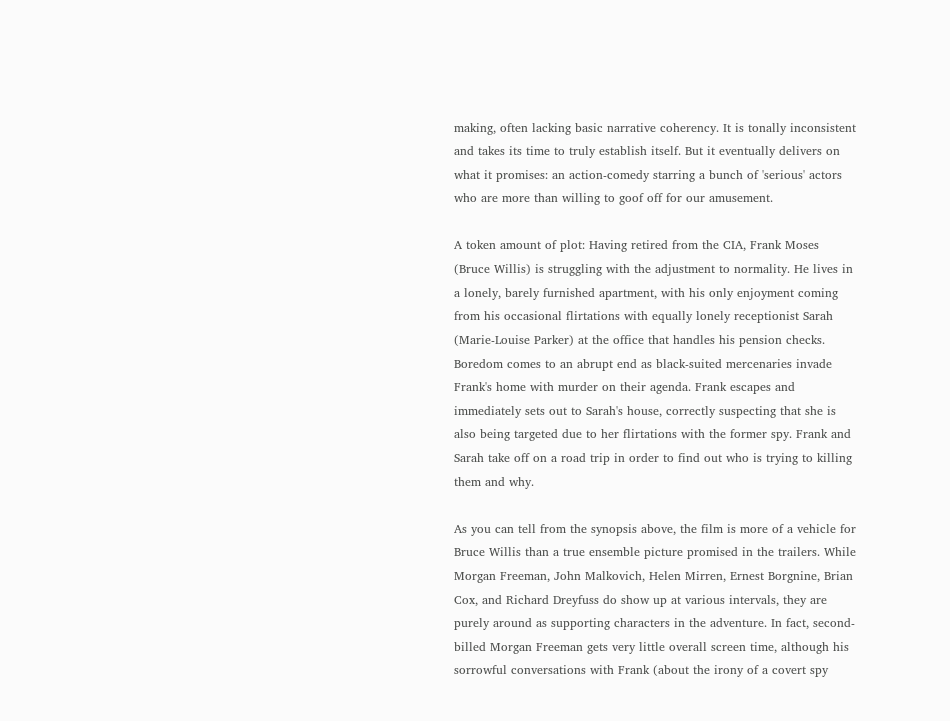making, often lacking basic narrative coherency. It is tonally inconsistent and takes its time to truly establish itself. But it eventually delivers on what it promises: an action-comedy starring a bunch of 'serious' actors who are more than willing to goof off for our amusement.

A token amount of plot: Having retired from the CIA, Frank Moses (Bruce Willis) is struggling with the adjustment to normality. He lives in a lonely, barely furnished apartment, with his only enjoyment coming from his occasional flirtations with equally lonely receptionist Sarah (Marie-Louise Parker) at the office that handles his pension checks. Boredom comes to an abrupt end as black-suited mercenaries invade Frank's home with murder on their agenda. Frank escapes and immediately sets out to Sarah's house, correctly suspecting that she is also being targeted due to her flirtations with the former spy. Frank and Sarah take off on a road trip in order to find out who is trying to killing them and why.

As you can tell from the synopsis above, the film is more of a vehicle for Bruce Willis than a true ensemble picture promised in the trailers. While Morgan Freeman, John Malkovich, Helen Mirren, Ernest Borgnine, Brian Cox, and Richard Dreyfuss do show up at various intervals, they are purely around as supporting characters in the adventure. In fact, second-billed Morgan Freeman gets very little overall screen time, although his sorrowful conversations with Frank (about the irony of a covert spy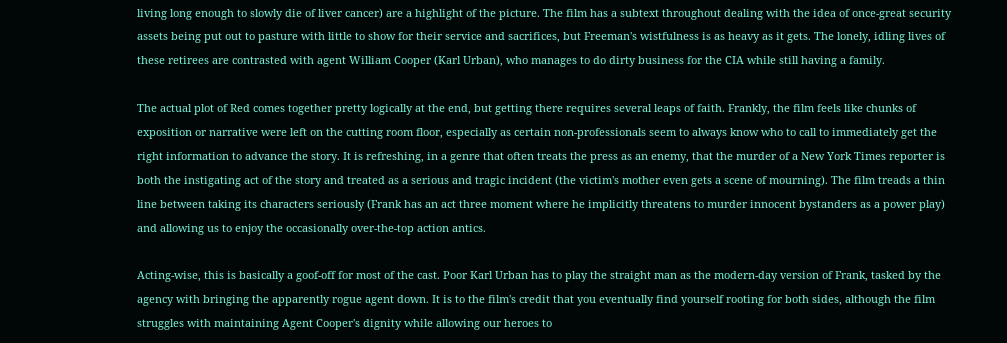living long enough to slowly die of liver cancer) are a highlight of the picture. The film has a subtext throughout dealing with the idea of once-great security assets being put out to pasture with little to show for their service and sacrifices, but Freeman's wistfulness is as heavy as it gets. The lonely, idling lives of these retirees are contrasted with agent William Cooper (Karl Urban), who manages to do dirty business for the CIA while still having a family.

The actual plot of Red comes together pretty logically at the end, but getting there requires several leaps of faith. Frankly, the film feels like chunks of exposition or narrative were left on the cutting room floor, especially as certain non-professionals seem to always know who to call to immediately get the right information to advance the story. It is refreshing, in a genre that often treats the press as an enemy, that the murder of a New York Times reporter is both the instigating act of the story and treated as a serious and tragic incident (the victim's mother even gets a scene of mourning). The film treads a thin line between taking its characters seriously (Frank has an act three moment where he implicitly threatens to murder innocent bystanders as a power play) and allowing us to enjoy the occasionally over-the-top action antics.

Acting-wise, this is basically a goof-off for most of the cast. Poor Karl Urban has to play the straight man as the modern-day version of Frank, tasked by the agency with bringing the apparently rogue agent down. It is to the film's credit that you eventually find yourself rooting for both sides, although the film struggles with maintaining Agent Cooper's dignity while allowing our heroes to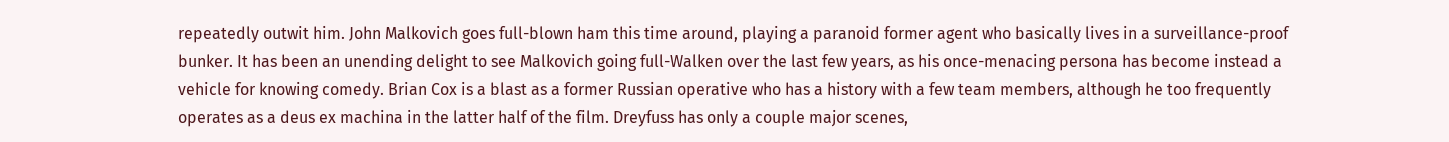repeatedly outwit him. John Malkovich goes full-blown ham this time around, playing a paranoid former agent who basically lives in a surveillance-proof bunker. It has been an unending delight to see Malkovich going full-Walken over the last few years, as his once-menacing persona has become instead a vehicle for knowing comedy. Brian Cox is a blast as a former Russian operative who has a history with a few team members, although he too frequently operates as a deus ex machina in the latter half of the film. Dreyfuss has only a couple major scenes,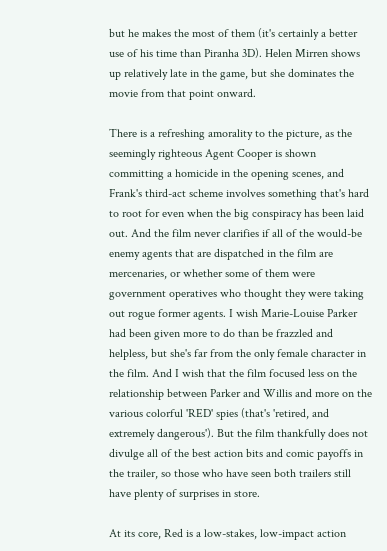but he makes the most of them (it's certainly a better use of his time than Piranha 3D). Helen Mirren shows up relatively late in the game, but she dominates the movie from that point onward.

There is a refreshing amorality to the picture, as the seemingly righteous Agent Cooper is shown committing a homicide in the opening scenes, and Frank's third-act scheme involves something that's hard to root for even when the big conspiracy has been laid out. And the film never clarifies if all of the would-be enemy agents that are dispatched in the film are mercenaries, or whether some of them were government operatives who thought they were taking out rogue former agents. I wish Marie-Louise Parker had been given more to do than be frazzled and helpless, but she's far from the only female character in the film. And I wish that the film focused less on the relationship between Parker and Willis and more on the various colorful 'RED' spies (that's 'retired, and extremely dangerous'). But the film thankfully does not divulge all of the best action bits and comic payoffs in the trailer, so those who have seen both trailers still have plenty of surprises in store.

At its core, Red is a low-stakes, low-impact action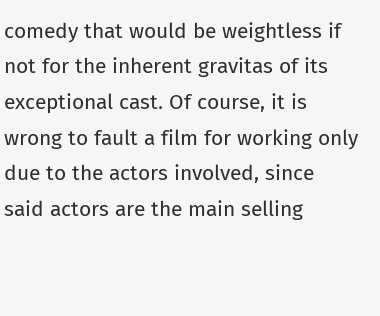comedy that would be weightless if not for the inherent gravitas of its exceptional cast. Of course, it is wrong to fault a film for working only due to the actors involved, since said actors are the main selling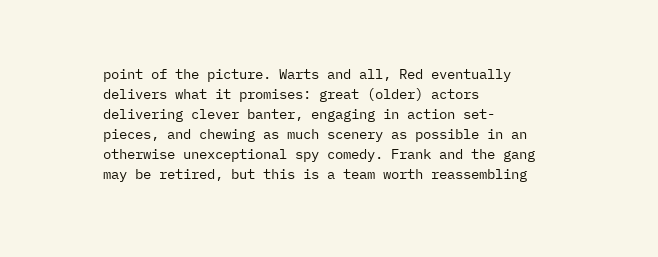point of the picture. Warts and all, Red eventually delivers what it promises: great (older) actors delivering clever banter, engaging in action set-pieces, and chewing as much scenery as possible in an otherwise unexceptional spy comedy. Frank and the gang may be retired, but this is a team worth reassembling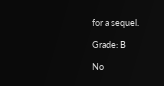for a sequel.

Grade: B

No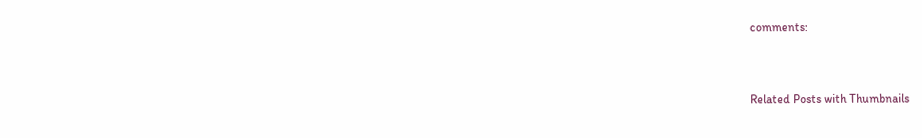comments:


Related Posts with Thumbnails